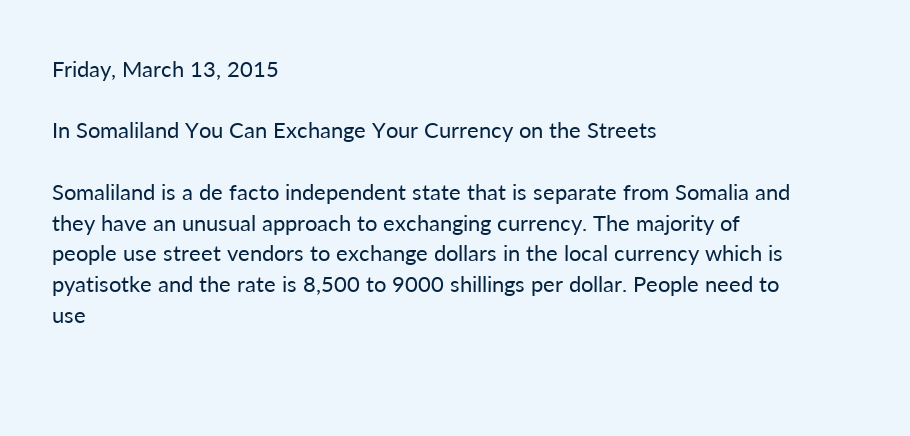Friday, March 13, 2015

In Somaliland You Can Exchange Your Currency on the Streets

Somaliland is a de facto independent state that is separate from Somalia and they have an unusual approach to exchanging currency. The majority of people use street vendors to exchange dollars in the local currency which is pyatisotke and the rate is 8,500 to 9000 shillings per dollar. People need to use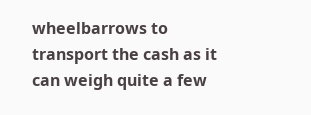wheelbarrows to transport the cash as it can weigh quite a few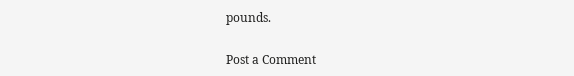pounds.

Post a Comment